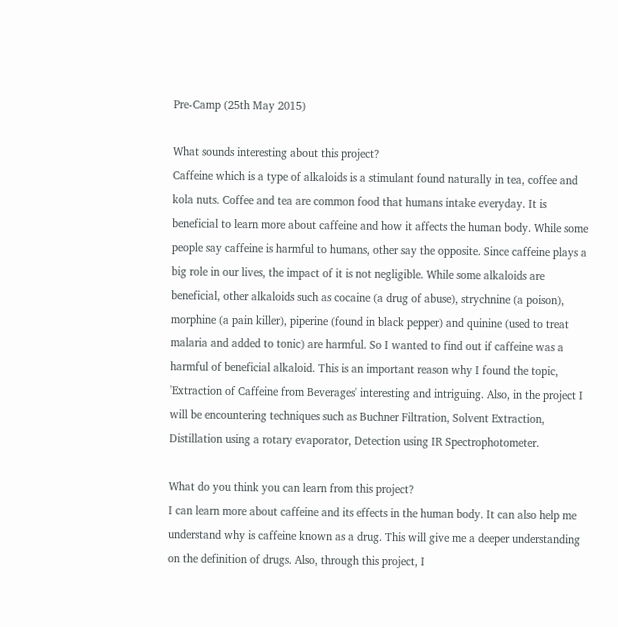Pre-Camp (25th May 2015)

What sounds interesting about this project?
Caffeine which is a type of alkaloids is a stimulant found naturally in tea, coffee and kola nuts. Coffee and tea are common food that humans intake everyday. It is beneficial to learn more about caffeine and how it affects the human body. While some people say caffeine is harmful to humans, other say the opposite. Since caffeine plays a big role in our lives, the impact of it is not negligible. While some alkaloids are beneficial, other alkaloids such as cocaine (a drug of abuse), strychnine (a poison), morphine (a pain killer), piperine (found in black pepper) and quinine (used to treat malaria and added to tonic) are harmful. So I wanted to find out if caffeine was a harmful of beneficial alkaloid. This is an important reason why I found the topic, 'Extraction of Caffeine from Beverages' interesting and intriguing. Also, in the project I will be encountering techniques such as Buchner Filtration, Solvent Extraction, Distillation using a rotary evaporator, Detection using IR Spectrophotometer.

What do you think you can learn from this project?
I can learn more about caffeine and its effects in the human body. It can also help me understand why is caffeine known as a drug. This will give me a deeper understanding on the definition of drugs. Also, through this project, I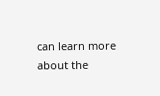can learn more about the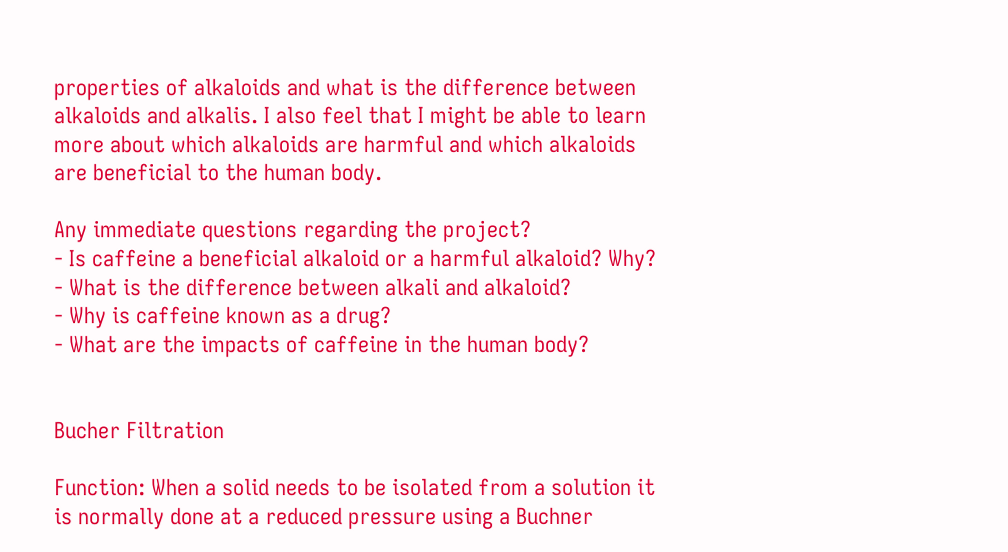properties of alkaloids and what is the difference between alkaloids and alkalis. I also feel that I might be able to learn more about which alkaloids are harmful and which alkaloids are beneficial to the human body.

Any immediate questions regarding the project?
- Is caffeine a beneficial alkaloid or a harmful alkaloid? Why?
- What is the difference between alkali and alkaloid?
- Why is caffeine known as a drug?
- What are the impacts of caffeine in the human body?


Bucher Filtration

Function: When a solid needs to be isolated from a solution it is normally done at a reduced pressure using a Buchner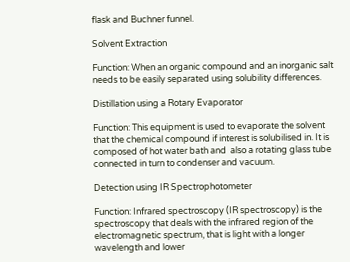flask and Buchner funnel.

Solvent Extraction

Function: When an organic compound and an inorganic salt needs to be easily separated using solubility differences.

Distillation using a Rotary Evaporator

Function: This equipment is used to evaporate the solvent that the chemical compound if interest is solubilised in. It is composed of hot water bath and  also a rotating glass tube connected in turn to condenser and vacuum.

Detection using IR Spectrophotometer

Function: Infrared spectroscopy (IR spectroscopy) is the spectroscopy that deals with the infrared region of the electromagnetic spectrum, that is light with a longer wavelength and lower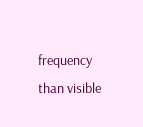frequency than visible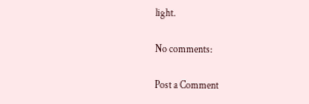light.

No comments:

Post a Comment